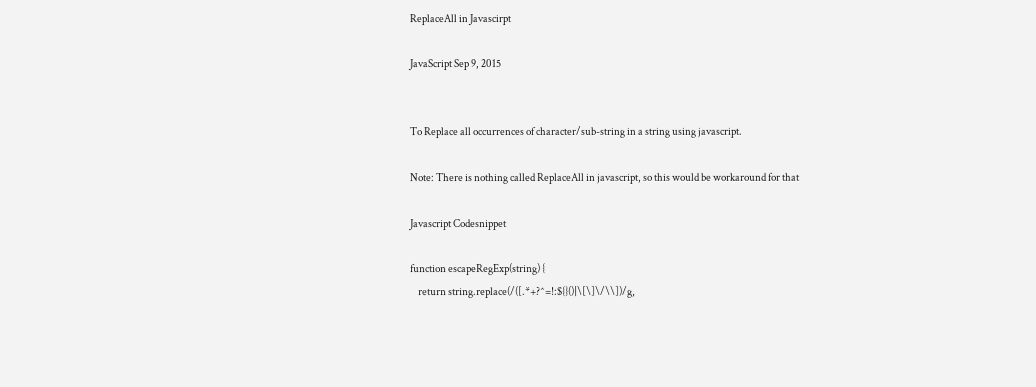ReplaceAll in Javascirpt

JavaScript Sep 9, 2015


To Replace all occurrences of character/sub-string in a string using javascript.

Note: There is nothing called ReplaceAll in javascript, so this would be workaround for that

Javascript Codesnippet

function escapeRegExp(string) {
    return string.replace(/([.*+?^=!:${}()|\[\]\/\\])/g,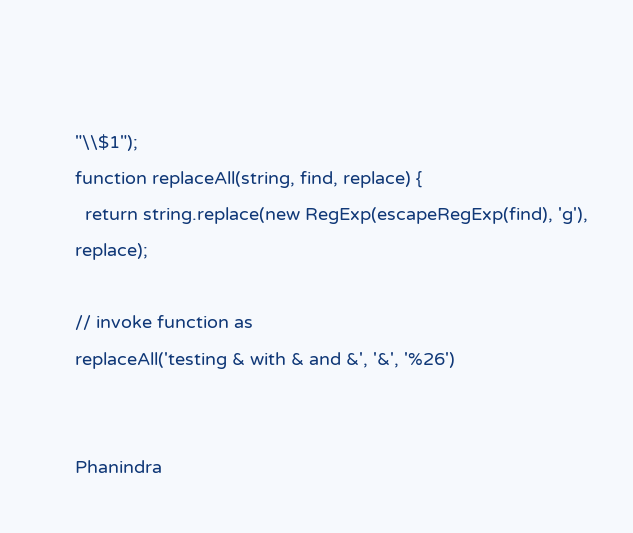"\\$1");
function replaceAll(string, find, replace) {
  return string.replace(new RegExp(escapeRegExp(find), 'g'), replace);

// invoke function as
replaceAll('testing & with & and &', '&', '%26')


Phanindra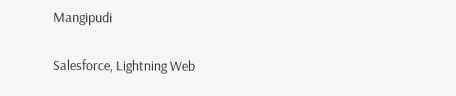Mangipudi

Salesforce, Lightning Web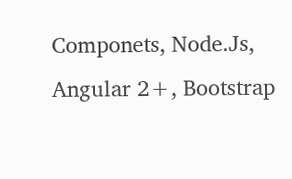Componets, Node.Js, Angular 2+, Bootstrap